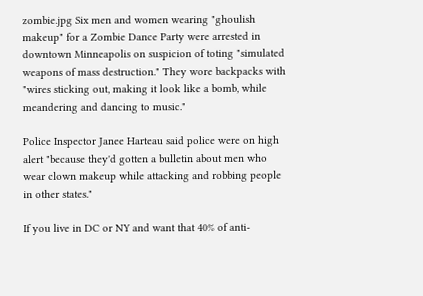zombie.jpg Six men and women wearing "ghoulish makeup" for a Zombie Dance Party were arrested in downtown Minneapolis on suspicion of toting "simulated weapons of mass destruction." They wore backpacks with "wires sticking out, making it look like a bomb, while meandering and dancing to music."

Police Inspector Janee Harteau said police were on high alert "because they'd gotten a bulletin about men who wear clown makeup while attacking and robbing people in other states."

If you live in DC or NY and want that 40% of anti-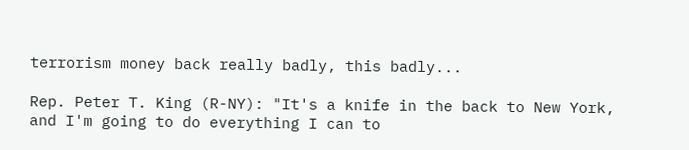terrorism money back really badly, this badly...

Rep. Peter T. King (R-NY): "It's a knife in the back to New York, and I'm going to do everything I can to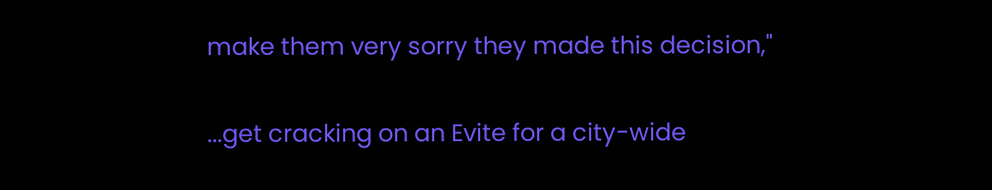make them very sorry they made this decision,"

...get cracking on an Evite for a city-wide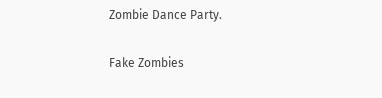Zombie Dance Party.

Fake Zombies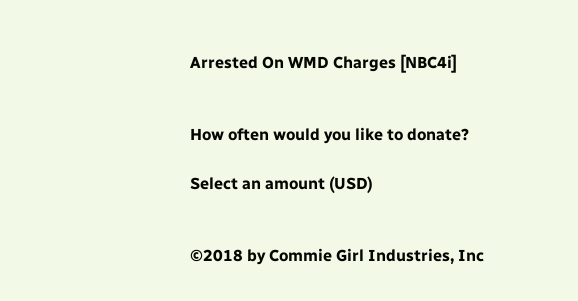Arrested On WMD Charges [NBC4i]


How often would you like to donate?

Select an amount (USD)


©2018 by Commie Girl Industries, Inc